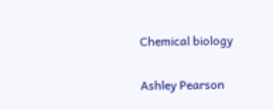Chemical biology

Ashley Pearson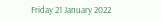Friday 21 January 2022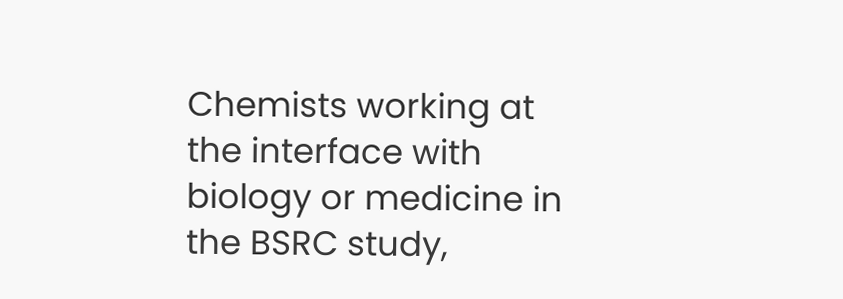Chemists working at the interface with biology or medicine in the BSRC study,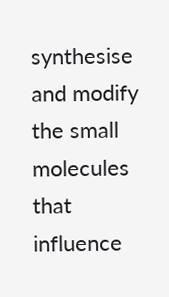synthesise and modify the small molecules that influence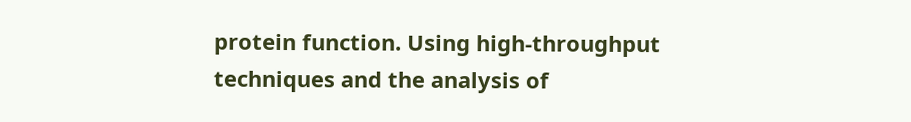protein function. Using high-throughput techniques and the analysis of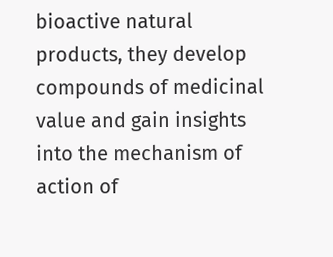bioactive natural products, they develop compounds of medicinal value and gain insights into the mechanism of action of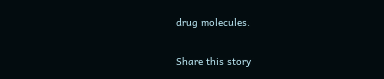drug molecules.

Share this story